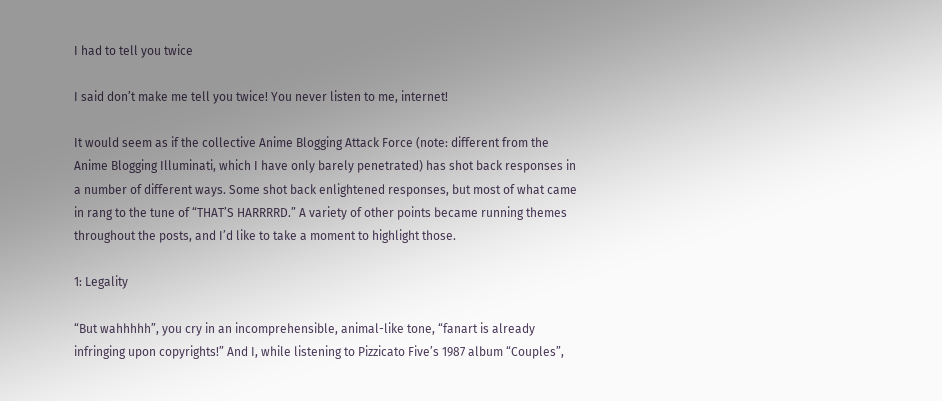I had to tell you twice

I said don’t make me tell you twice! You never listen to me, internet!

It would seem as if the collective Anime Blogging Attack Force (note: different from the Anime Blogging Illuminati, which I have only barely penetrated) has shot back responses in a number of different ways. Some shot back enlightened responses, but most of what came in rang to the tune of “THAT’S HARRRRD.” A variety of other points became running themes throughout the posts, and I’d like to take a moment to highlight those.

1: Legality

“But wahhhhh”, you cry in an incomprehensible, animal-like tone, “fanart is already infringing upon copyrights!” And I, while listening to Pizzicato Five’s 1987 album “Couples”,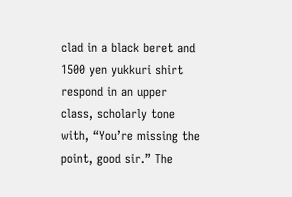clad in a black beret and 1500 yen yukkuri shirt respond in an upper class, scholarly tone with, “You’re missing the point, good sir.” The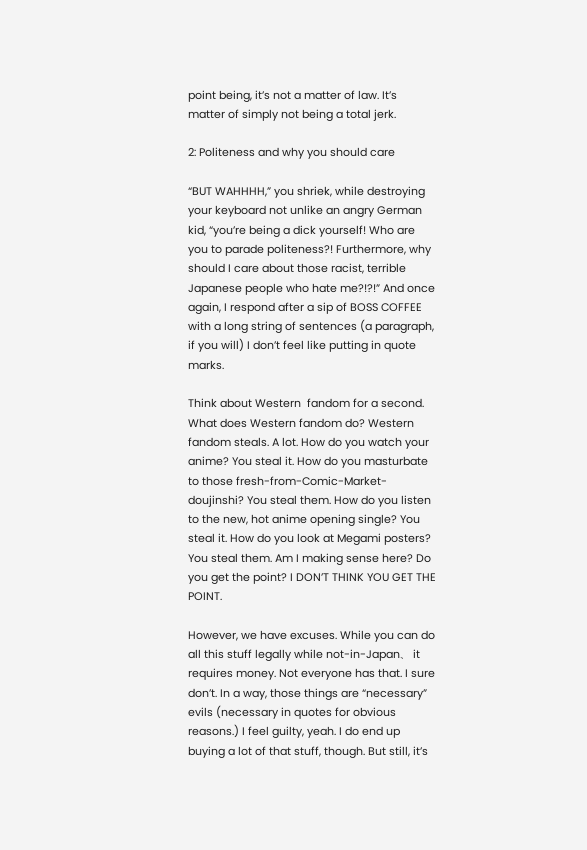point being, it’s not a matter of law. It’s matter of simply not being a total jerk.

2: Politeness and why you should care

“BUT WAHHHH,” you shriek, while destroying your keyboard not unlike an angry German kid, “you’re being a dick yourself! Who are you to parade politeness?! Furthermore, why should I care about those racist, terrible Japanese people who hate me?!?!” And once again, I respond after a sip of BOSS COFFEE with a long string of sentences (a paragraph, if you will) I don’t feel like putting in quote marks.

Think about Western  fandom for a second. What does Western fandom do? Western fandom steals. A lot. How do you watch your anime? You steal it. How do you masturbate to those fresh-from-Comic-Market-doujinshi? You steal them. How do you listen to the new, hot anime opening single? You steal it. How do you look at Megami posters? You steal them. Am I making sense here? Do you get the point? I DON’T THINK YOU GET THE POINT.

However, we have excuses. While you can do all this stuff legally while not-in-Japan、 it requires money. Not everyone has that. I sure don’t. In a way, those things are “necessary” evils (necessary in quotes for obvious reasons.) I feel guilty, yeah. I do end up buying a lot of that stuff, though. But still, it’s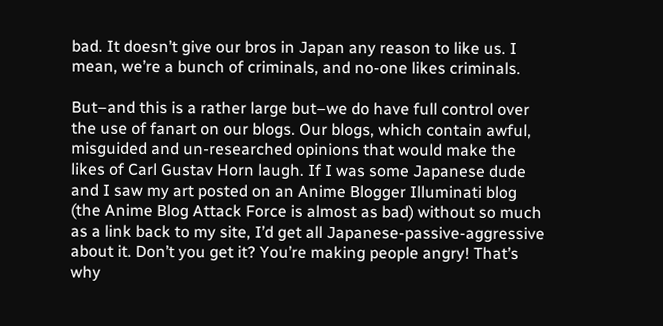bad. It doesn’t give our bros in Japan any reason to like us. I mean, we’re a bunch of criminals, and no-one likes criminals.

But–and this is a rather large but–we do have full control over the use of fanart on our blogs. Our blogs, which contain awful, misguided and un-researched opinions that would make the likes of Carl Gustav Horn laugh. If I was some Japanese dude and I saw my art posted on an Anime Blogger Illuminati blog (the Anime Blog Attack Force is almost as bad) without so much as a link back to my site, I’d get all Japanese-passive-aggressive about it. Don’t you get it? You’re making people angry! That’s why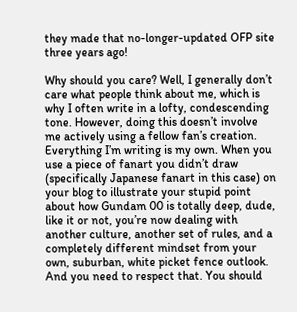they made that no-longer-updated OFP site three years ago!

Why should you care? Well, I generally don’t care what people think about me, which is why I often write in a lofty, condescending tone. However, doing this doesn’t involve me actively using a fellow fan’s creation. Everything I’m writing is my own. When you use a piece of fanart you didn’t draw (specifically Japanese fanart in this case) on your blog to illustrate your stupid point about how Gundam 00 is totally deep, dude, like it or not, you’re now dealing with another culture, another set of rules, and a completely different mindset from your own, suburban, white picket fence outlook. And you need to respect that. You should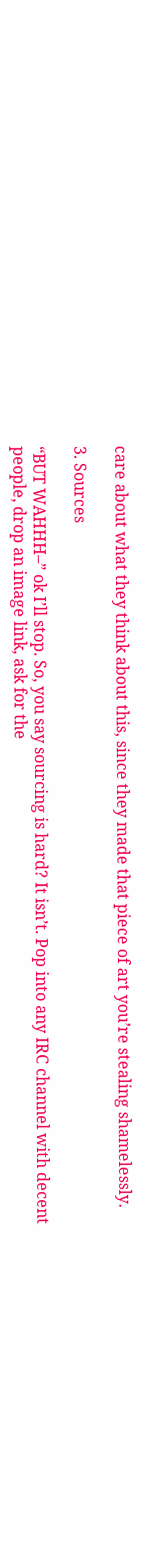care about what they think about this, since they made that piece of art you’re stealing shamelessly.

3. Sources

“BUT WAHHH–” ok I’ll stop. So, you say sourcing is hard? It isn’t. Pop into any IRC channel with decent people, drop an image link, ask for the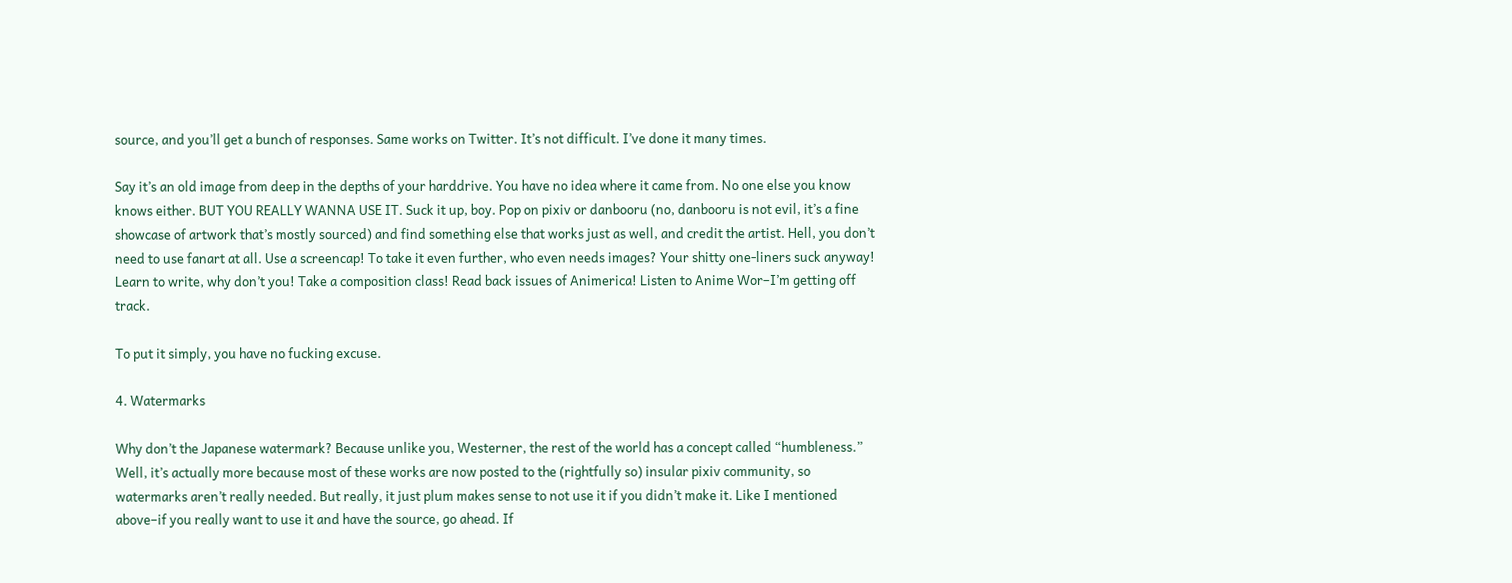source, and you’ll get a bunch of responses. Same works on Twitter. It’s not difficult. I’ve done it many times.

Say it’s an old image from deep in the depths of your harddrive. You have no idea where it came from. No one else you know knows either. BUT YOU REALLY WANNA USE IT. Suck it up, boy. Pop on pixiv or danbooru (no, danbooru is not evil, it’s a fine showcase of artwork that’s mostly sourced) and find something else that works just as well, and credit the artist. Hell, you don’t need to use fanart at all. Use a screencap! To take it even further, who even needs images? Your shitty one-liners suck anyway! Learn to write, why don’t you! Take a composition class! Read back issues of Animerica! Listen to Anime Wor–I’m getting off track.

To put it simply, you have no fucking excuse.

4. Watermarks

Why don’t the Japanese watermark? Because unlike you, Westerner, the rest of the world has a concept called “humbleness.” Well, it’s actually more because most of these works are now posted to the (rightfully so) insular pixiv community, so watermarks aren’t really needed. But really, it just plum makes sense to not use it if you didn’t make it. Like I mentioned above–if you really want to use it and have the source, go ahead. If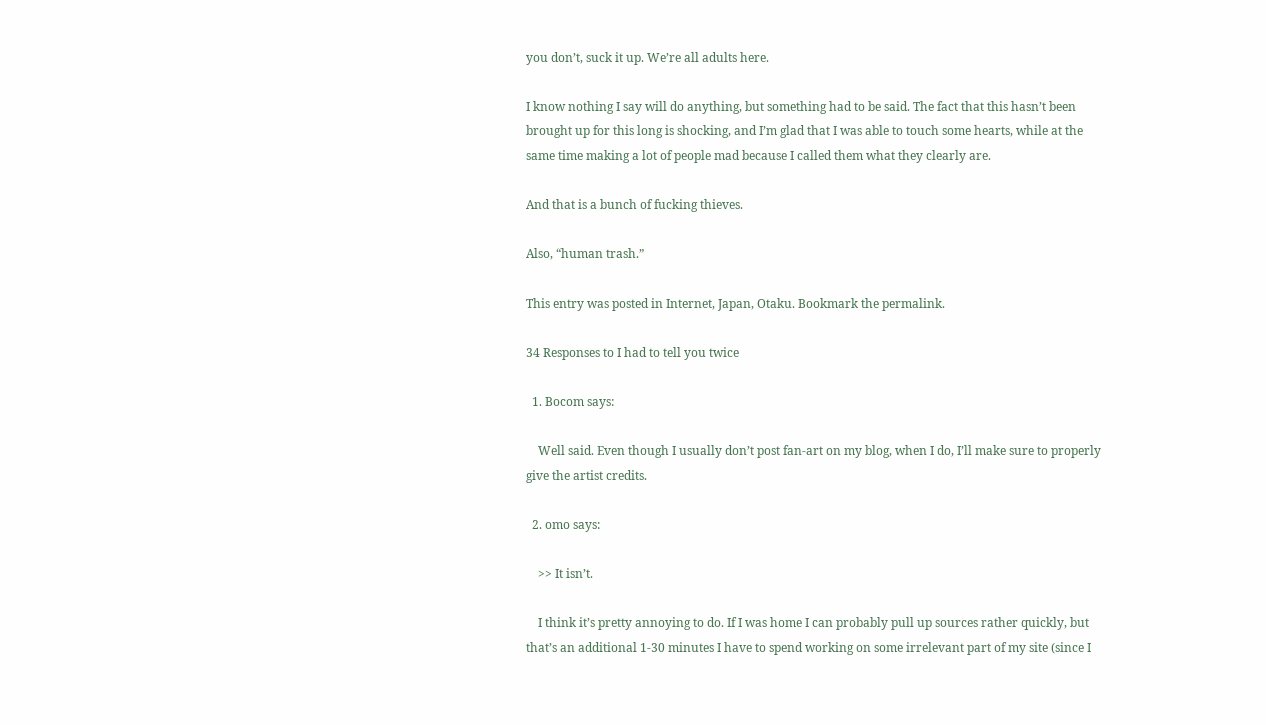you don’t, suck it up. We’re all adults here.

I know nothing I say will do anything, but something had to be said. The fact that this hasn’t been brought up for this long is shocking, and I’m glad that I was able to touch some hearts, while at the same time making a lot of people mad because I called them what they clearly are.

And that is a bunch of fucking thieves.

Also, “human trash.”

This entry was posted in Internet, Japan, Otaku. Bookmark the permalink.

34 Responses to I had to tell you twice

  1. Bocom says:

    Well said. Even though I usually don’t post fan-art on my blog, when I do, I’ll make sure to properly give the artist credits.

  2. omo says:

    >> It isn’t.

    I think it’s pretty annoying to do. If I was home I can probably pull up sources rather quickly, but that’s an additional 1-30 minutes I have to spend working on some irrelevant part of my site (since I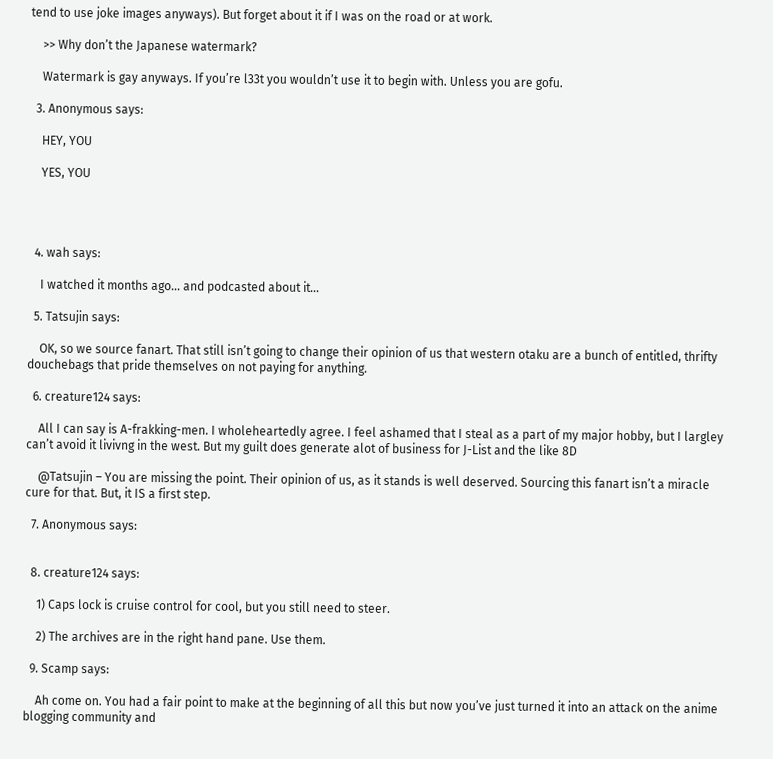tend to use joke images anyways). But forget about it if I was on the road or at work.

    >> Why don’t the Japanese watermark?

    Watermark is gay anyways. If you’re l33t you wouldn’t use it to begin with. Unless you are gofu.

  3. Anonymous says:

    HEY, YOU

    YES, YOU




  4. wah says:

    I watched it months ago… and podcasted about it…

  5. Tatsujin says:

    OK, so we source fanart. That still isn’t going to change their opinion of us that western otaku are a bunch of entitled, thrifty douchebags that pride themselves on not paying for anything.

  6. creature124 says:

    All I can say is A-frakking-men. I wholeheartedly agree. I feel ashamed that I steal as a part of my major hobby, but I largley can’t avoid it livivng in the west. But my guilt does generate alot of business for J-List and the like 8D

    @Tatsujin – You are missing the point. Their opinion of us, as it stands is well deserved. Sourcing this fanart isn’t a miracle cure for that. But, it IS a first step.

  7. Anonymous says:


  8. creature124 says:

    1) Caps lock is cruise control for cool, but you still need to steer.

    2) The archives are in the right hand pane. Use them.

  9. Scamp says:

    Ah come on. You had a fair point to make at the beginning of all this but now you’ve just turned it into an attack on the anime blogging community and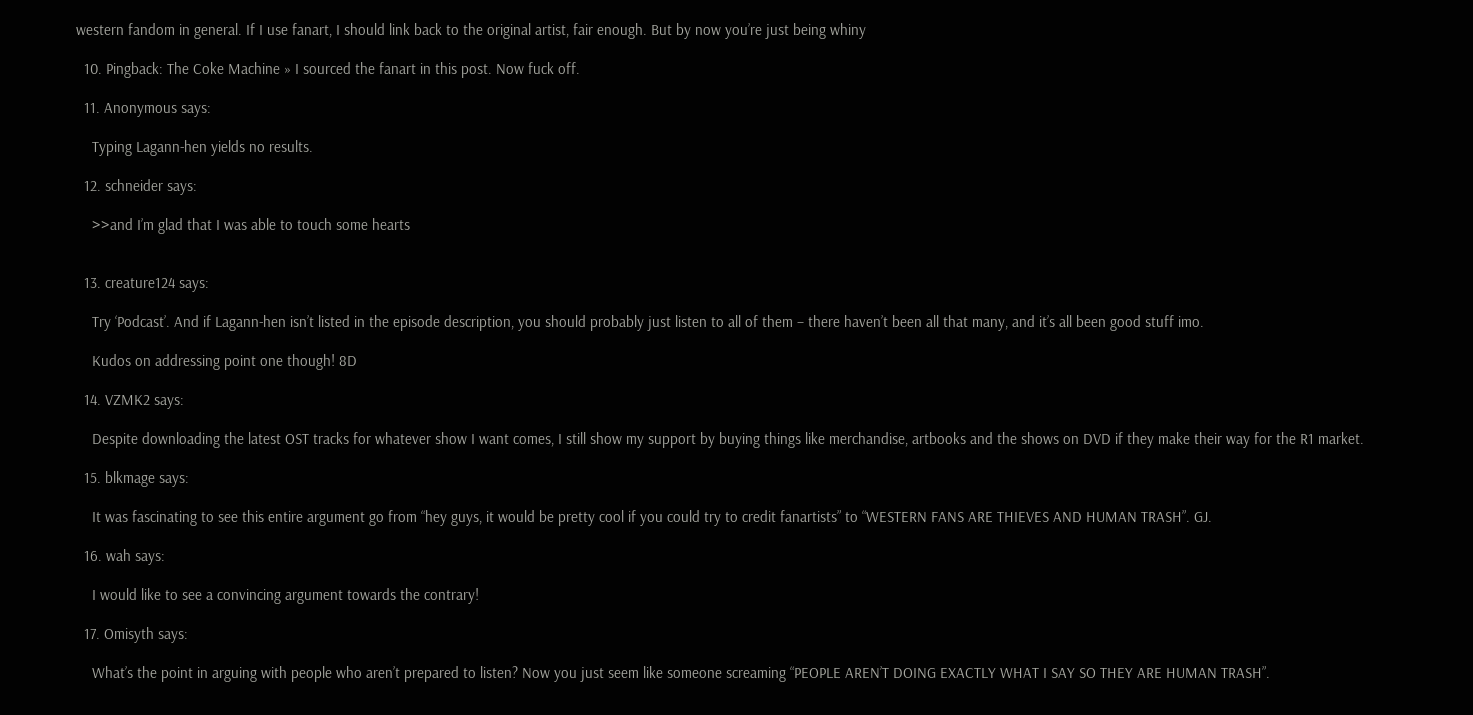western fandom in general. If I use fanart, I should link back to the original artist, fair enough. But by now you’re just being whiny

  10. Pingback: The Coke Machine » I sourced the fanart in this post. Now fuck off.

  11. Anonymous says:

    Typing Lagann-hen yields no results.

  12. schneider says:

    >>and I’m glad that I was able to touch some hearts


  13. creature124 says:

    Try ‘Podcast’. And if Lagann-hen isn’t listed in the episode description, you should probably just listen to all of them – there haven’t been all that many, and it’s all been good stuff imo.

    Kudos on addressing point one though! 8D

  14. VZMK2 says:

    Despite downloading the latest OST tracks for whatever show I want comes, I still show my support by buying things like merchandise, artbooks and the shows on DVD if they make their way for the R1 market.

  15. blkmage says:

    It was fascinating to see this entire argument go from “hey guys, it would be pretty cool if you could try to credit fanartists” to “WESTERN FANS ARE THIEVES AND HUMAN TRASH”. GJ.

  16. wah says:

    I would like to see a convincing argument towards the contrary!

  17. Omisyth says:

    What’s the point in arguing with people who aren’t prepared to listen? Now you just seem like someone screaming “PEOPLE AREN’T DOING EXACTLY WHAT I SAY SO THEY ARE HUMAN TRASH”.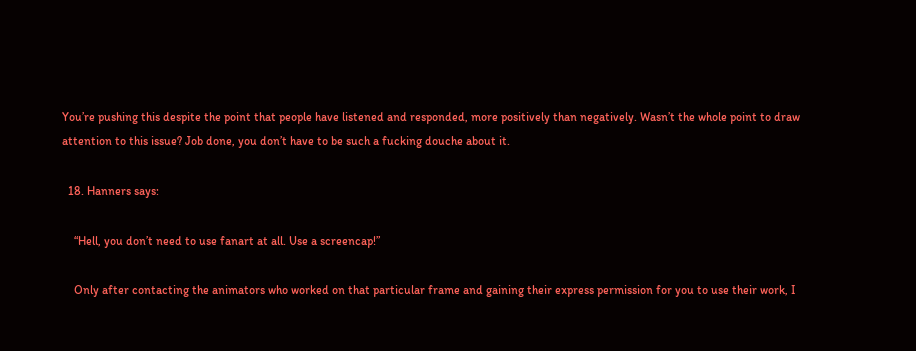You’re pushing this despite the point that people have listened and responded, more positively than negatively. Wasn’t the whole point to draw attention to this issue? Job done, you don’t have to be such a fucking douche about it.

  18. Hanners says:

    “Hell, you don’t need to use fanart at all. Use a screencap!”

    Only after contacting the animators who worked on that particular frame and gaining their express permission for you to use their work, I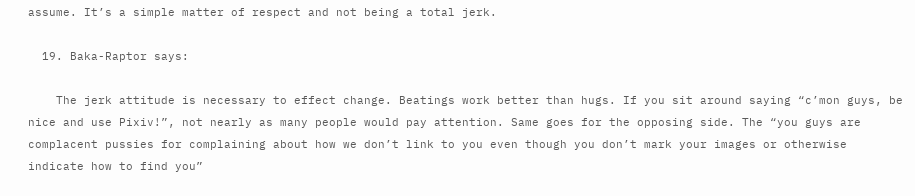assume. It’s a simple matter of respect and not being a total jerk.

  19. Baka-Raptor says:

    The jerk attitude is necessary to effect change. Beatings work better than hugs. If you sit around saying “c’mon guys, be nice and use Pixiv!”, not nearly as many people would pay attention. Same goes for the opposing side. The “you guys are complacent pussies for complaining about how we don’t link to you even though you don’t mark your images or otherwise indicate how to find you”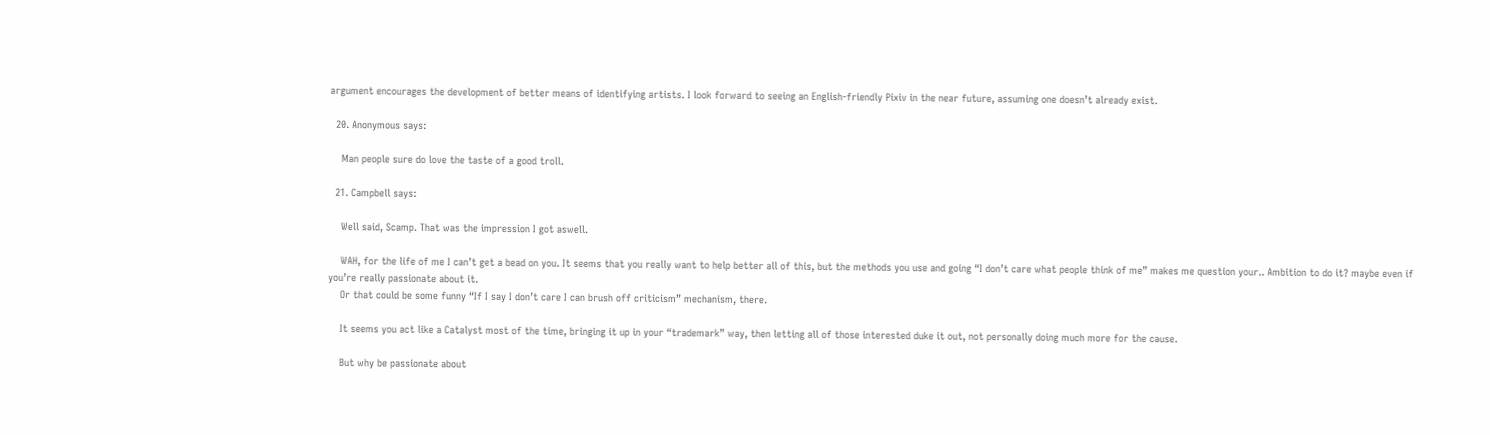argument encourages the development of better means of identifying artists. I look forward to seeing an English-friendly Pixiv in the near future, assuming one doesn’t already exist.

  20. Anonymous says:

    Man people sure do love the taste of a good troll.

  21. Campbell says:

    Well said, Scamp. That was the impression I got aswell.

    WAH, for the life of me I can’t get a bead on you. It seems that you really want to help better all of this, but the methods you use and going “I don’t care what people think of me” makes me question your.. Ambition to do it? maybe even if you’re really passionate about it.
    Or that could be some funny “If I say I don’t care I can brush off criticism” mechanism, there.

    It seems you act like a Catalyst most of the time, bringing it up in your “trademark” way, then letting all of those interested duke it out, not personally doing much more for the cause.

    But why be passionate about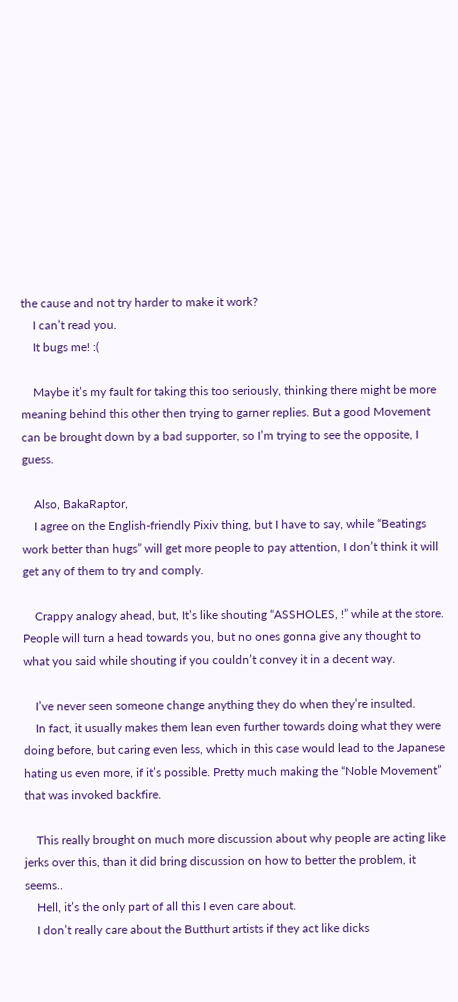the cause and not try harder to make it work?
    I can’t read you.
    It bugs me! :(

    Maybe it’s my fault for taking this too seriously, thinking there might be more meaning behind this other then trying to garner replies. But a good Movement can be brought down by a bad supporter, so I’m trying to see the opposite, I guess.

    Also, BakaRaptor,
    I agree on the English-friendly Pixiv thing, but I have to say, while “Beatings work better than hugs” will get more people to pay attention, I don’t think it will get any of them to try and comply.

    Crappy analogy ahead, but, It’s like shouting “ASSHOLES, !” while at the store. People will turn a head towards you, but no ones gonna give any thought to what you said while shouting if you couldn’t convey it in a decent way.

    I’ve never seen someone change anything they do when they’re insulted.
    In fact, it usually makes them lean even further towards doing what they were doing before, but caring even less, which in this case would lead to the Japanese hating us even more, if it’s possible. Pretty much making the “Noble Movement” that was invoked backfire.

    This really brought on much more discussion about why people are acting like jerks over this, than it did bring discussion on how to better the problem, it seems..
    Hell, it’s the only part of all this I even care about.
    I don’t really care about the Butthurt artists if they act like dicks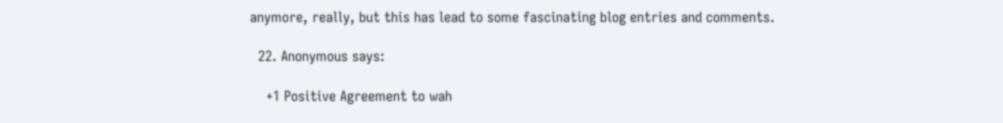anymore, really, but this has lead to some fascinating blog entries and comments.

  22. Anonymous says:

    +1 Positive Agreement to wah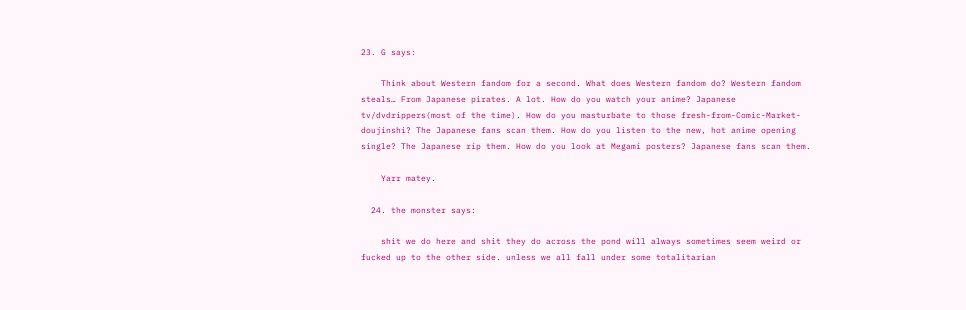23. G says:

    Think about Western fandom for a second. What does Western fandom do? Western fandom steals… From Japanese pirates. A lot. How do you watch your anime? Japanese tv/dvdrippers(most of the time). How do you masturbate to those fresh-from-Comic-Market-doujinshi? The Japanese fans scan them. How do you listen to the new, hot anime opening single? The Japanese rip them. How do you look at Megami posters? Japanese fans scan them.

    Yarr matey.

  24. the monster says:

    shit we do here and shit they do across the pond will always sometimes seem weird or fucked up to the other side. unless we all fall under some totalitarian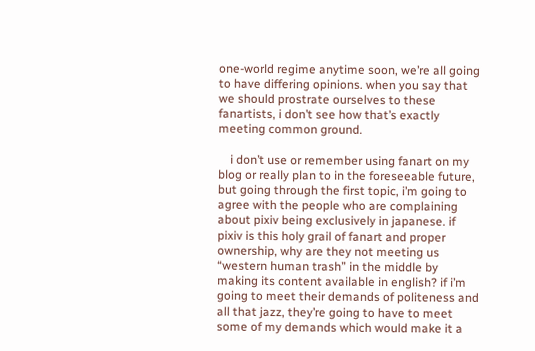one-world regime anytime soon, we’re all going to have differing opinions. when you say that we should prostrate ourselves to these fanartists, i don’t see how that’s exactly meeting common ground.

    i don’t use or remember using fanart on my blog or really plan to in the foreseeable future, but going through the first topic, i’m going to agree with the people who are complaining about pixiv being exclusively in japanese. if pixiv is this holy grail of fanart and proper ownership, why are they not meeting us “western human trash” in the middle by making its content available in english? if i’m going to meet their demands of politeness and all that jazz, they’re going to have to meet some of my demands which would make it a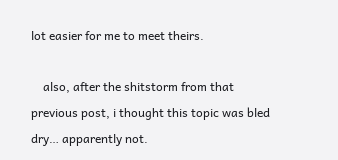lot easier for me to meet theirs.

    also, after the shitstorm from that previous post, i thought this topic was bled dry… apparently not.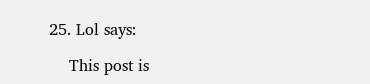25. Lol says:

    This post is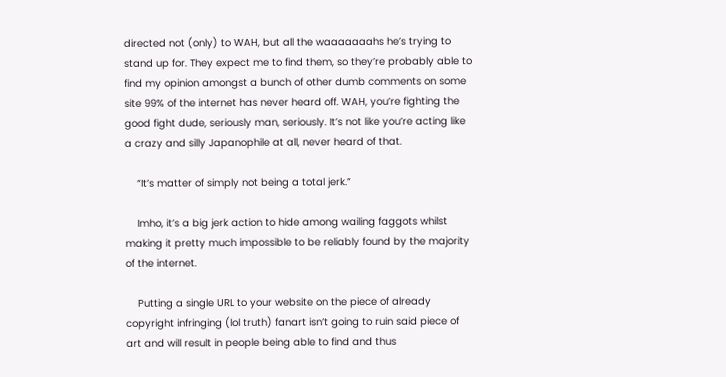directed not (only) to WAH, but all the waaaaaaahs he’s trying to stand up for. They expect me to find them, so they’re probably able to find my opinion amongst a bunch of other dumb comments on some site 99% of the internet has never heard off. WAH, you’re fighting the good fight dude, seriously man, seriously. It’s not like you’re acting like a crazy and silly Japanophile at all, never heard of that.

    “It’s matter of simply not being a total jerk.”

    Imho, it’s a big jerk action to hide among wailing faggots whilst making it pretty much impossible to be reliably found by the majority of the internet.

    Putting a single URL to your website on the piece of already copyright infringing (lol truth) fanart isn’t going to ruin said piece of art and will result in people being able to find and thus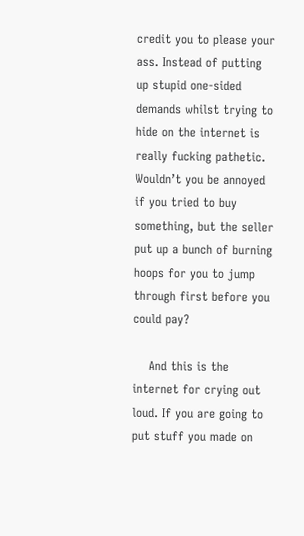credit you to please your ass. Instead of putting up stupid one-sided demands whilst trying to hide on the internet is really fucking pathetic. Wouldn’t you be annoyed if you tried to buy something, but the seller put up a bunch of burning hoops for you to jump through first before you could pay?

    And this is the internet for crying out loud. If you are going to put stuff you made on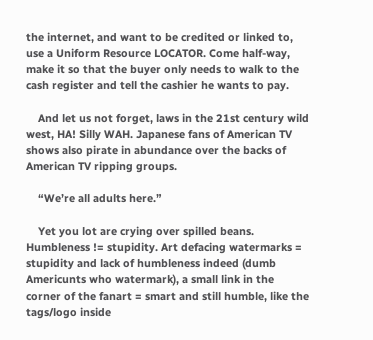the internet, and want to be credited or linked to, use a Uniform Resource LOCATOR. Come half-way, make it so that the buyer only needs to walk to the cash register and tell the cashier he wants to pay.

    And let us not forget, laws in the 21st century wild west, HA! Silly WAH. Japanese fans of American TV shows also pirate in abundance over the backs of American TV ripping groups.

    “We’re all adults here.”

    Yet you lot are crying over spilled beans. Humbleness != stupidity. Art defacing watermarks = stupidity and lack of humbleness indeed (dumb Americunts who watermark), a small link in the corner of the fanart = smart and still humble, like the tags/logo inside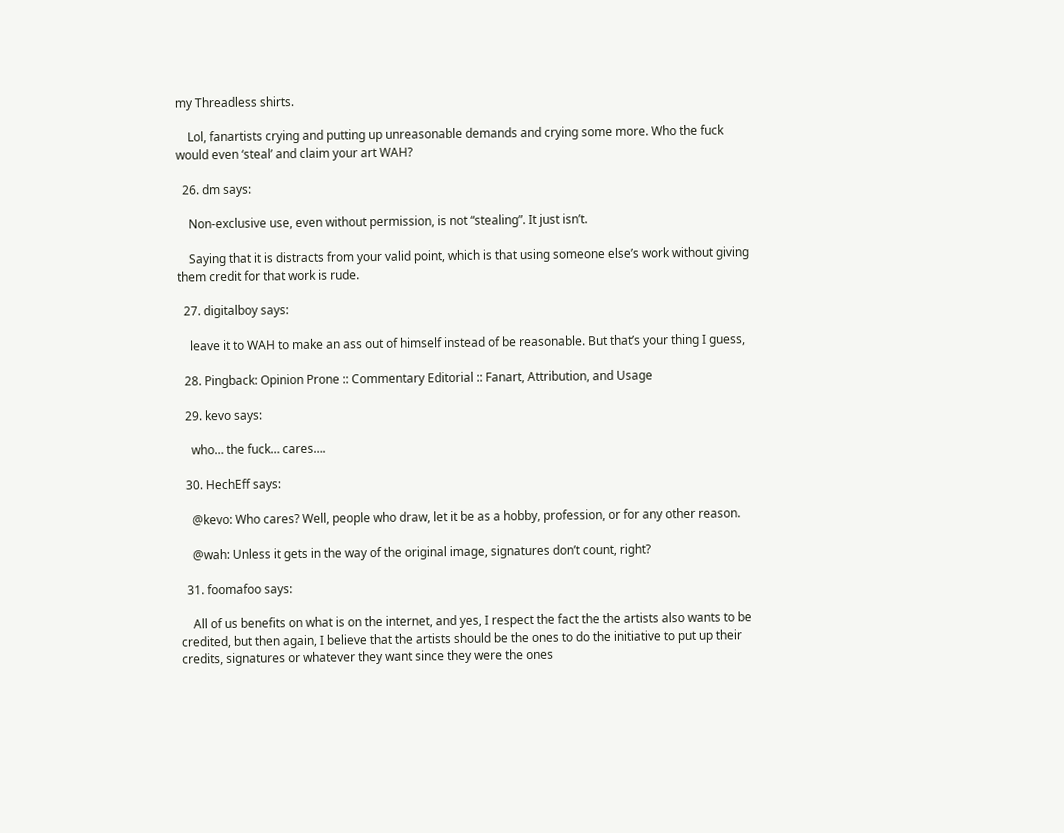my Threadless shirts.

    Lol, fanartists crying and putting up unreasonable demands and crying some more. Who the fuck would even ‘steal’ and claim your art WAH?

  26. dm says:

    Non-exclusive use, even without permission, is not “stealing”. It just isn’t.

    Saying that it is distracts from your valid point, which is that using someone else’s work without giving them credit for that work is rude.

  27. digitalboy says:

    leave it to WAH to make an ass out of himself instead of be reasonable. But that’s your thing I guess,

  28. Pingback: Opinion Prone :: Commentary Editorial :: Fanart, Attribution, and Usage

  29. kevo says:

    who… the fuck… cares….

  30. HechEff says:

    @kevo: Who cares? Well, people who draw, let it be as a hobby, profession, or for any other reason.

    @wah: Unless it gets in the way of the original image, signatures don’t count, right?

  31. foomafoo says:

    All of us benefits on what is on the internet, and yes, I respect the fact the the artists also wants to be credited, but then again, I believe that the artists should be the ones to do the initiative to put up their credits, signatures or whatever they want since they were the ones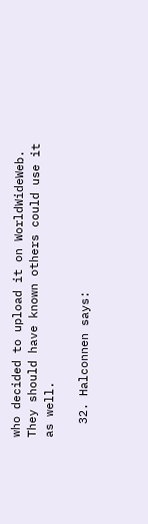who decided to upload it on WorldWideWeb. They should have known others could use it as well.

  32. Halconnen says: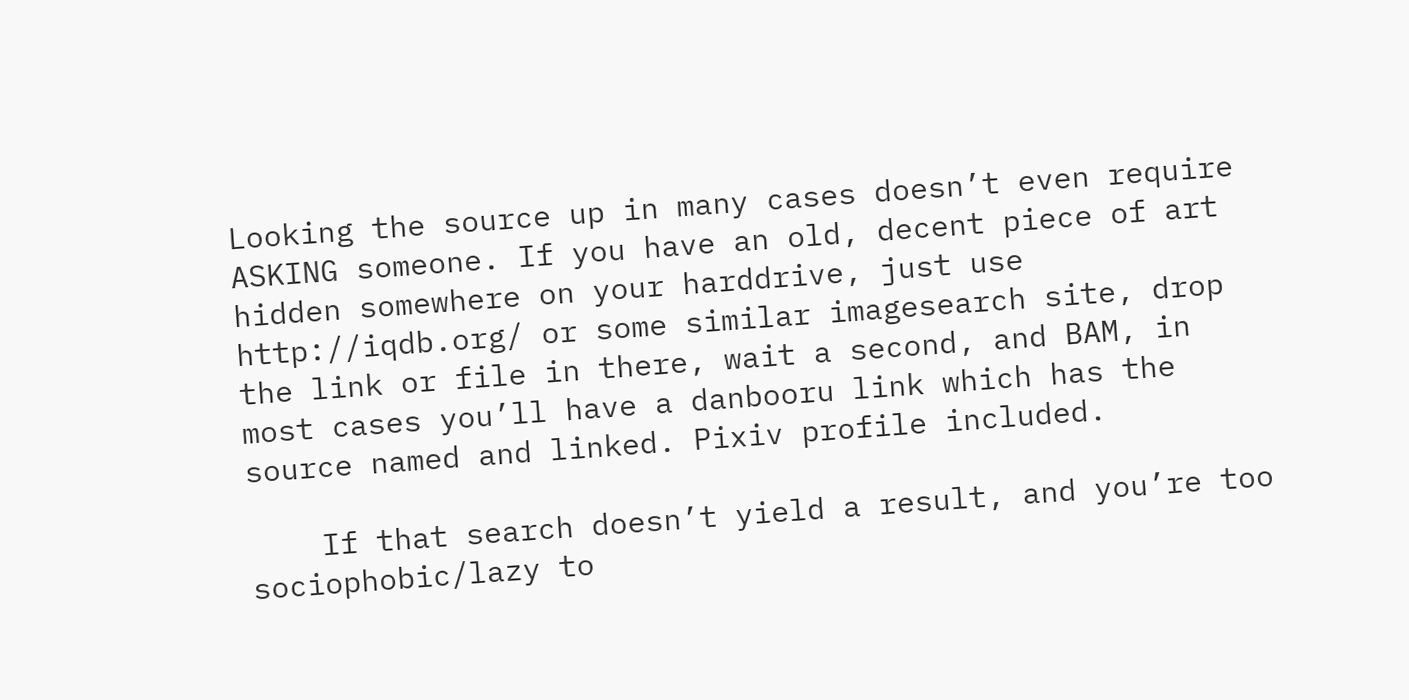Looking the source up in many cases doesn’t even require ASKING someone. If you have an old, decent piece of art hidden somewhere on your harddrive, just use http://iqdb.org/ or some similar imagesearch site, drop the link or file in there, wait a second, and BAM, in most cases you’ll have a danbooru link which has the source named and linked. Pixiv profile included.

    If that search doesn’t yield a result, and you’re too sociophobic/lazy to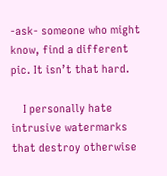-ask- someone who might know, find a different pic. It isn’t that hard.

    I personally hate intrusive watermarks that destroy otherwise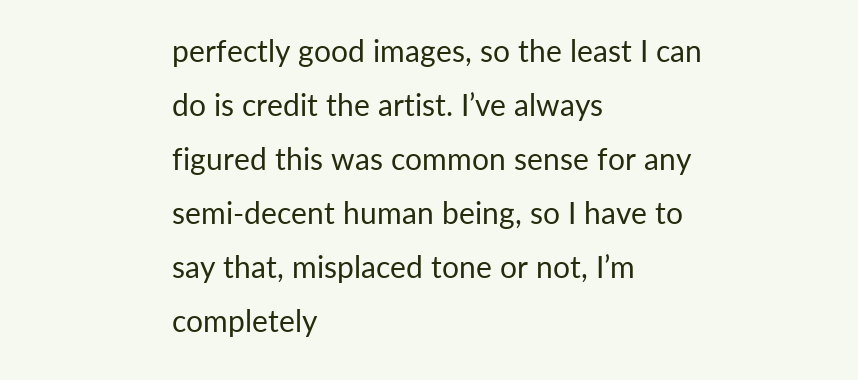perfectly good images, so the least I can do is credit the artist. I’ve always figured this was common sense for any semi-decent human being, so I have to say that, misplaced tone or not, I’m completely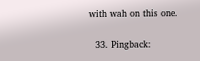with wah on this one.

  33. Pingback: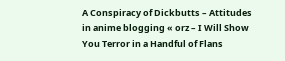A Conspiracy of Dickbutts – Attitudes in anime blogging « orz – I Will Show You Terror in a Handful of Flans